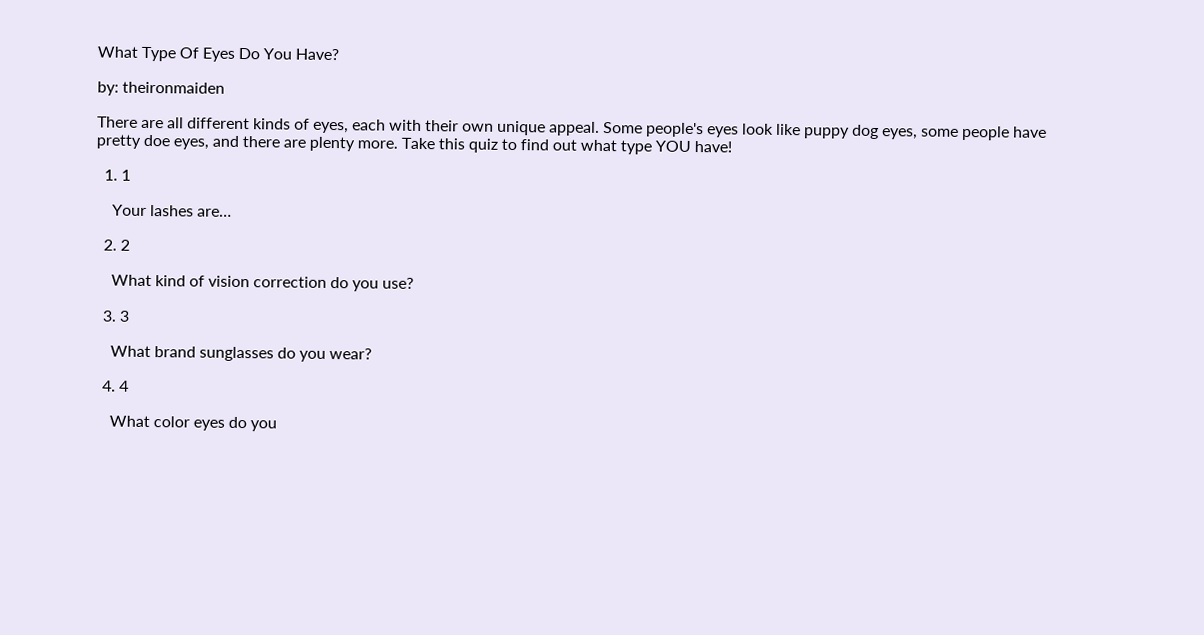What Type Of Eyes Do You Have?

by: theironmaiden

There are all different kinds of eyes, each with their own unique appeal. Some people's eyes look like puppy dog eyes, some people have pretty doe eyes, and there are plenty more. Take this quiz to find out what type YOU have!

  1. 1

    Your lashes are…

  2. 2

    What kind of vision correction do you use?

  3. 3

    What brand sunglasses do you wear?

  4. 4

    What color eyes do you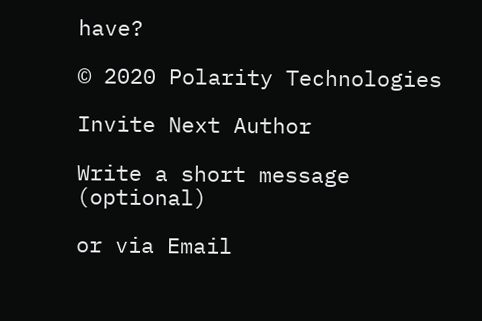have?

© 2020 Polarity Technologies

Invite Next Author

Write a short message (optional)

or via Email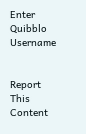Enter Quibblo Username


Report This Content